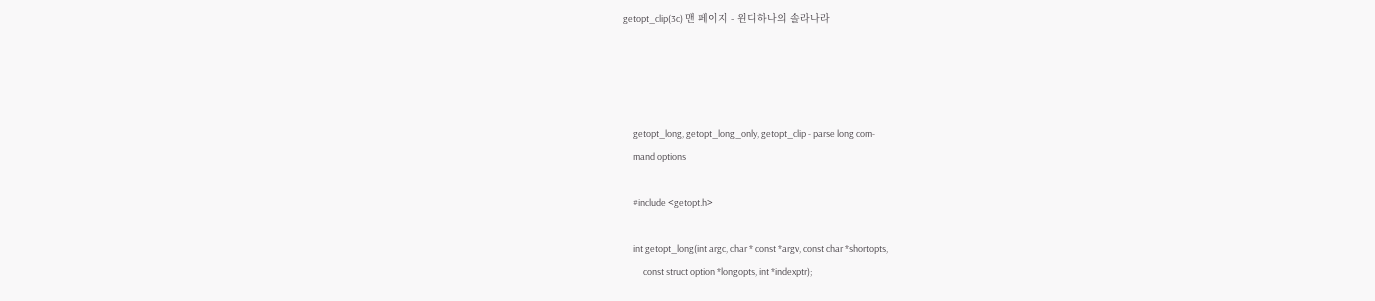getopt_clip(3c) 맨 페이지 - 윈디하나의 솔라나라




     getopt_long, getopt_long_only, getopt_clip - parse long com-
     mand options

     #include <getopt.h>

     int getopt_long(int argc, char * const *argv, const char *shortopts,
          const struct option *longopts, int *indexptr);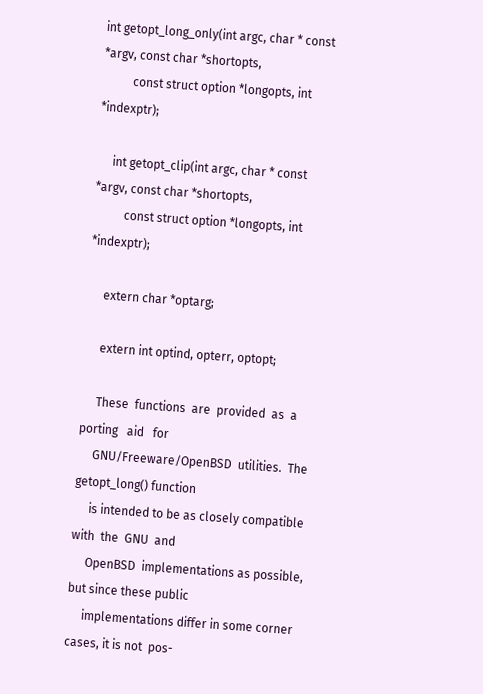int getopt_long_only(int argc, char * const *argv, const char *shortopts,
          const struct option *longopts, int *indexptr);

     int getopt_clip(int argc, char * const *argv, const char *shortopts,
          const struct option *longopts, int *indexptr);

     extern char *optarg;

     extern int optind, opterr, optopt;

     These  functions  are  provided  as  a   porting   aid   for
     GNU/Freeware/OpenBSD  utilities.  The getopt_long() function
     is intended to be as closely compatible  with  the  GNU  and
     OpenBSD  implementations as possible, but since these public
     implementations differ in some corner cases, it is not  pos-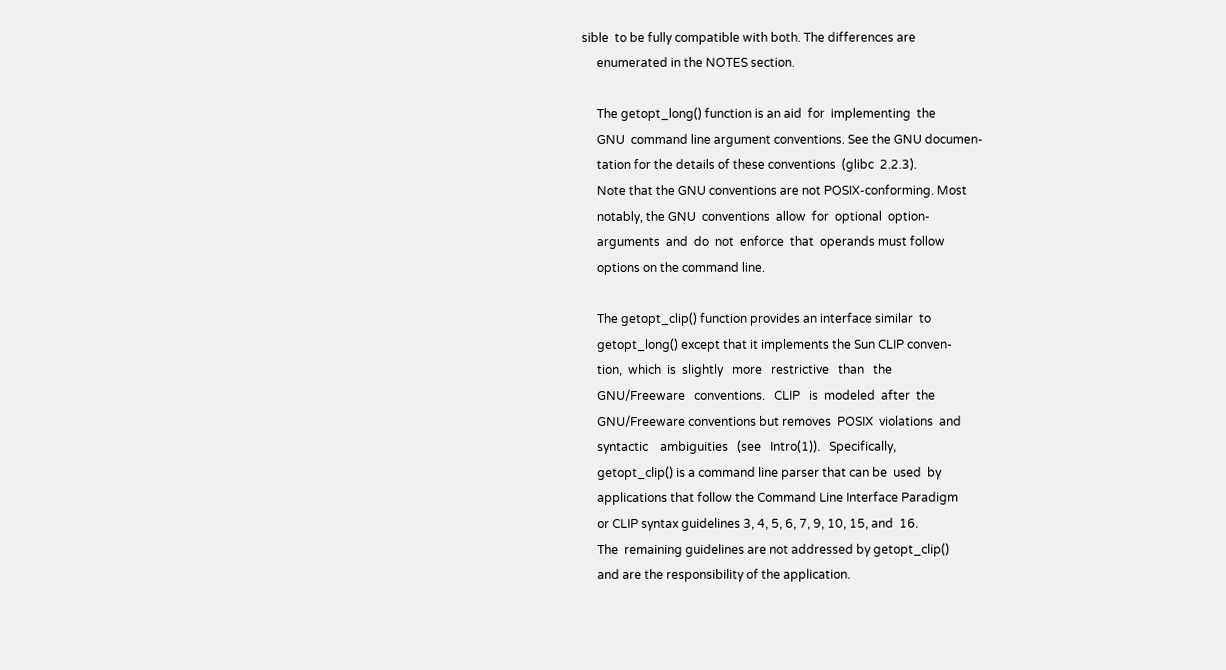sible  to be fully compatible with both. The differences are
     enumerated in the NOTES section.

     The getopt_long() function is an aid  for  implementing  the
     GNU  command line argument conventions. See the GNU documen-
     tation for the details of these conventions  (glibc  2.2.3).
     Note that the GNU conventions are not POSIX-conforming. Most
     notably, the GNU  conventions  allow  for  optional  option-
     arguments  and  do  not  enforce  that  operands must follow
     options on the command line.

     The getopt_clip() function provides an interface similar  to
     getopt_long() except that it implements the Sun CLIP conven-
     tion,  which  is  slightly   more   restrictive   than   the
     GNU/Freeware   conventions.   CLIP   is  modeled  after  the
     GNU/Freeware conventions but removes  POSIX  violations  and
     syntactic    ambiguities   (see   Intro(1)).   Specifically,
     getopt_clip() is a command line parser that can be  used  by
     applications that follow the Command Line Interface Paradigm
     or CLIP syntax guidelines 3, 4, 5, 6, 7, 9, 10, 15, and  16.
     The  remaining guidelines are not addressed by getopt_clip()
     and are the responsibility of the application.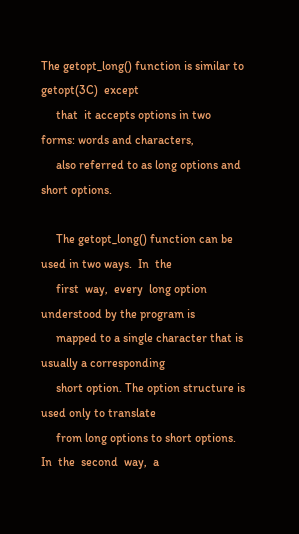The getopt_long() function is similar to  getopt(3C)  except
     that  it accepts options in two forms: words and characters,
     also referred to as long options and short options.

     The getopt_long() function can be used in two ways.  In  the
     first  way,  every  long option understood by the program is
     mapped to a single character that is usually a corresponding
     short option. The option structure is used only to translate
     from long options to short options. In  the  second  way,  a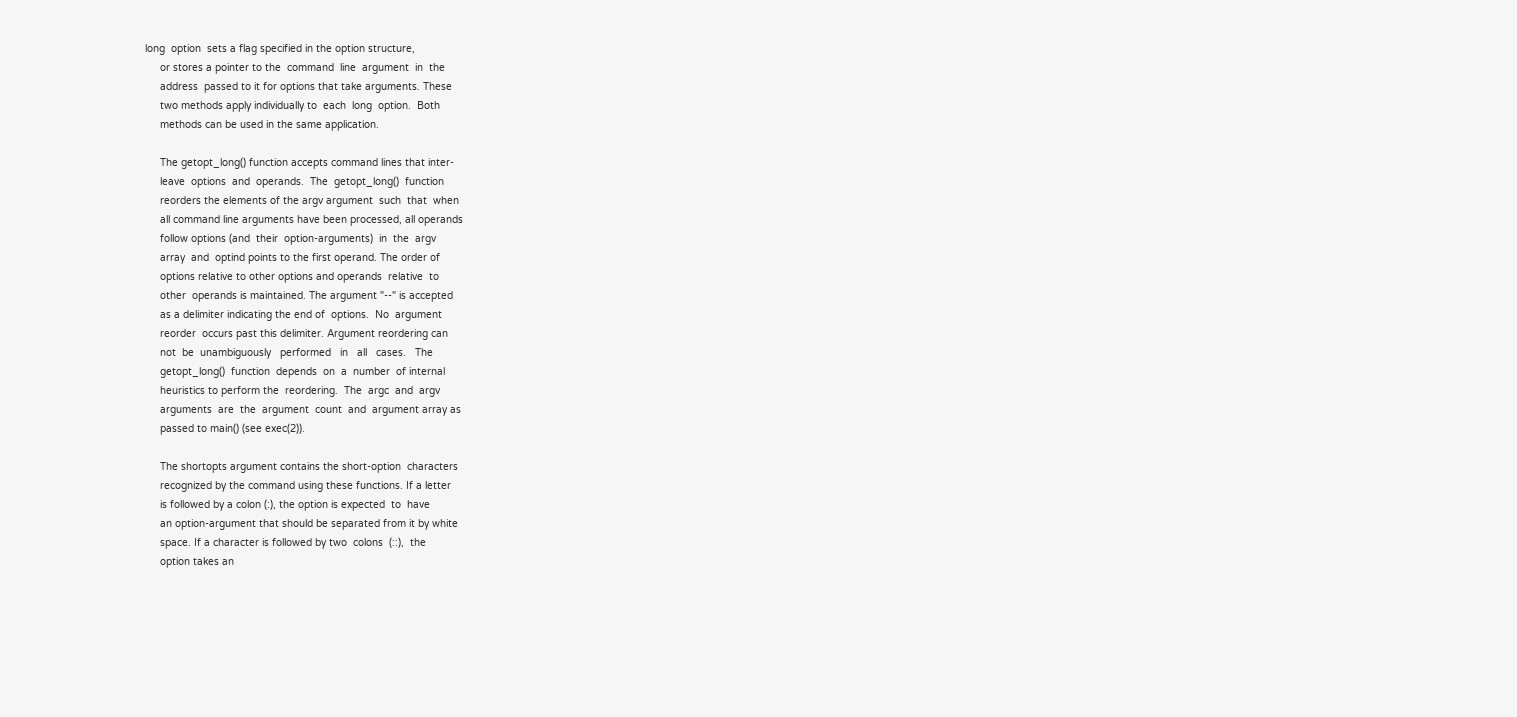long  option  sets a flag specified in the option structure,
     or stores a pointer to the  command  line  argument  in  the
     address  passed to it for options that take arguments. These
     two methods apply individually to  each  long  option.  Both
     methods can be used in the same application.

     The getopt_long() function accepts command lines that inter-
     leave  options  and  operands.  The  getopt_long()  function
     reorders the elements of the argv argument  such  that  when
     all command line arguments have been processed, all operands
     follow options (and  their  option-arguments)  in  the  argv
     array  and  optind points to the first operand. The order of
     options relative to other options and operands  relative  to
     other  operands is maintained. The argument "--" is accepted
     as a delimiter indicating the end of  options.  No  argument
     reorder  occurs past this delimiter. Argument reordering can
     not  be  unambiguously   performed   in   all   cases.   The
     getopt_long()  function  depends  on  a  number  of internal
     heuristics to perform the  reordering.  The  argc  and  argv
     arguments  are  the  argument  count  and  argument array as
     passed to main() (see exec(2)).

     The shortopts argument contains the short-option  characters
     recognized by the command using these functions. If a letter
     is followed by a colon (:), the option is expected  to  have
     an option-argument that should be separated from it by white
     space. If a character is followed by two  colons  (::),  the
     option takes an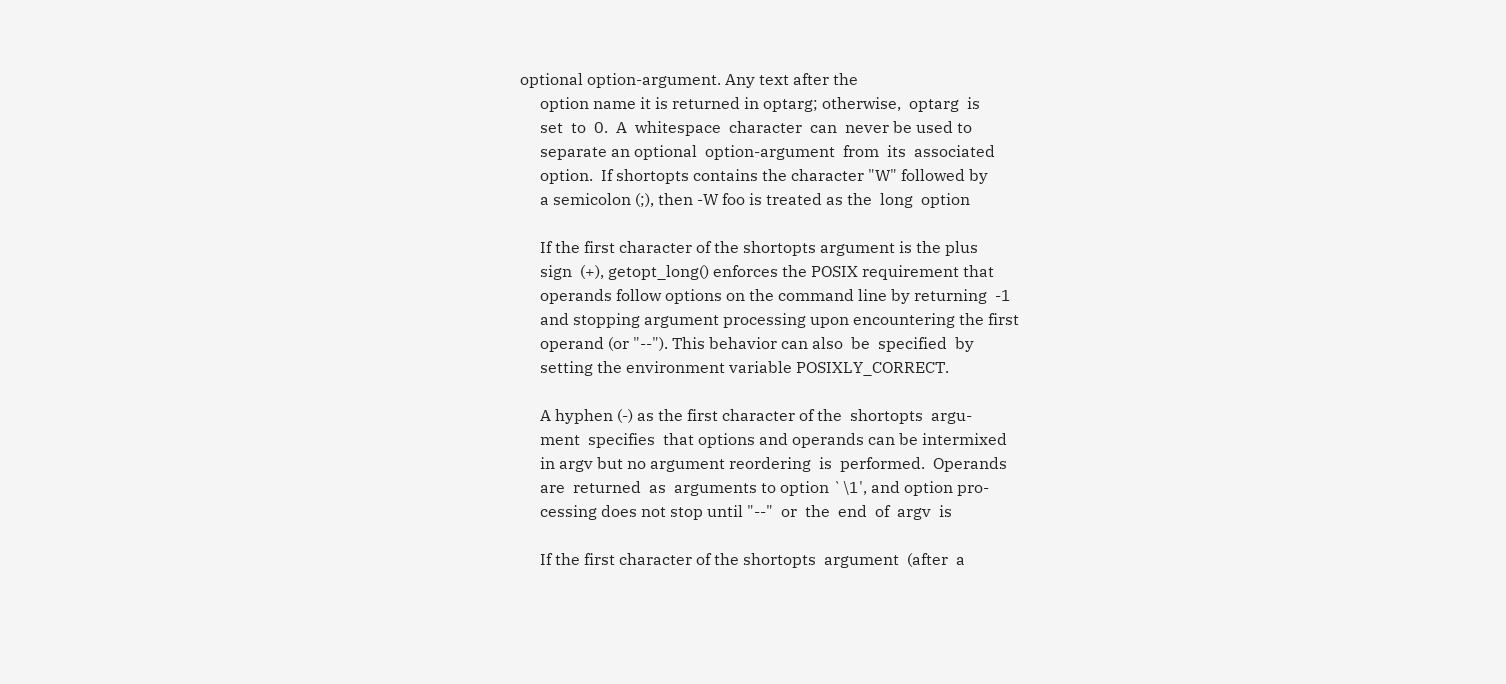optional option-argument. Any text after the
     option name it is returned in optarg; otherwise,  optarg  is
     set  to  0.  A  whitespace  character  can  never be used to
     separate an optional  option-argument  from  its  associated
     option.  If shortopts contains the character "W" followed by
     a semicolon (;), then -W foo is treated as the  long  option

     If the first character of the shortopts argument is the plus
     sign  (+), getopt_long() enforces the POSIX requirement that
     operands follow options on the command line by returning  -1
     and stopping argument processing upon encountering the first
     operand (or "--"). This behavior can also  be  specified  by
     setting the environment variable POSIXLY_CORRECT.

     A hyphen (-) as the first character of the  shortopts  argu-
     ment  specifies  that options and operands can be intermixed
     in argv but no argument reordering  is  performed.  Operands
     are  returned  as  arguments to option `\1', and option pro-
     cessing does not stop until "--"  or  the  end  of  argv  is

     If the first character of the shortopts  argument  (after  a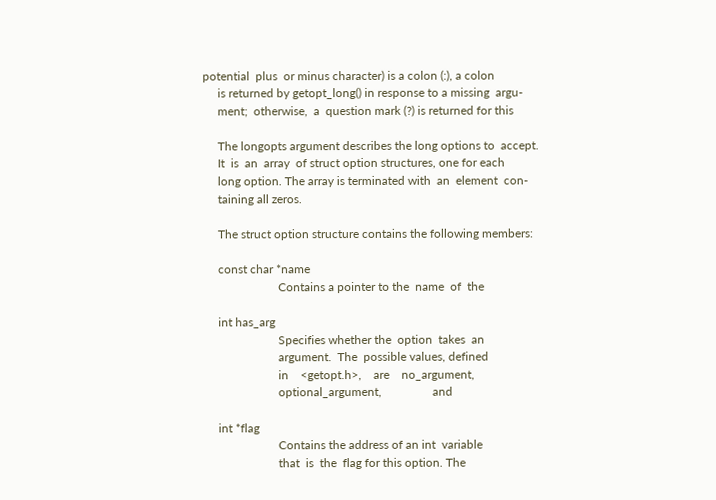potential  plus  or minus character) is a colon (:), a colon
     is returned by getopt_long() in response to a missing  argu-
     ment;  otherwise,  a  question mark (?) is returned for this

     The longopts argument describes the long options to  accept.
     It  is  an  array  of struct option structures, one for each
     long option. The array is terminated with  an  element  con-
     taining all zeros.

     The struct option structure contains the following members:

     const char *name
                         Contains a pointer to the  name  of  the

     int has_arg
                         Specifies whether the  option  takes  an
                         argument.  The  possible values, defined
                         in    <getopt.h>,    are    no_argument,
                         optional_argument,                 and

     int *flag
                         Contains the address of an int  variable
                         that  is  the  flag for this option. The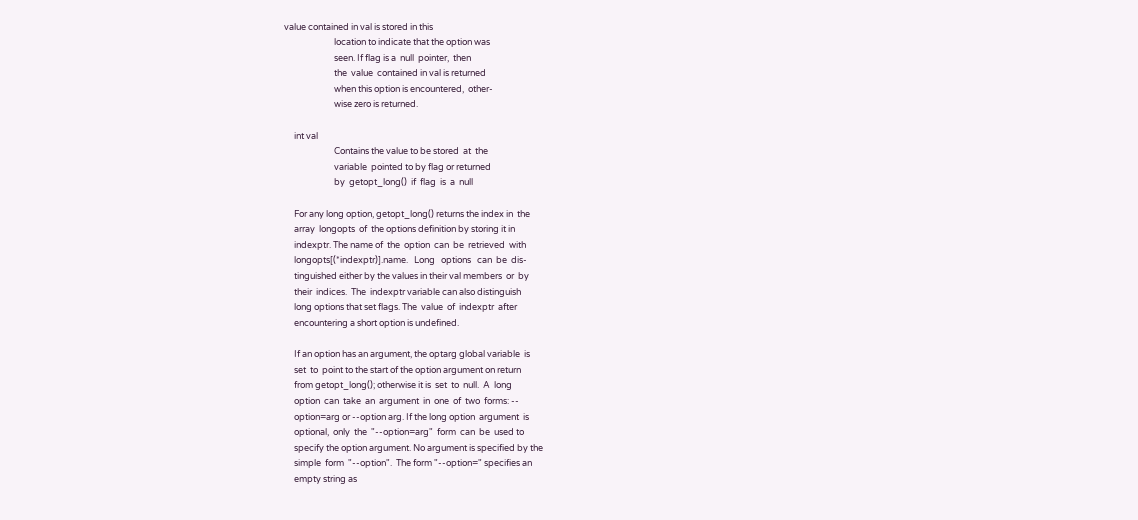value contained in val is stored in this
                         location to indicate that the option was
                         seen. If flag is a  null  pointer,  then
                         the  value  contained in val is returned
                         when this option is encountered,  other-
                         wise zero is returned.

     int val
                         Contains the value to be stored  at  the
                         variable  pointed to by flag or returned
                         by  getopt_long()  if  flag  is  a  null

     For any long option, getopt_long() returns the index in  the
     array  longopts  of  the options definition by storing it in
     indexptr. The name of  the  option  can  be  retrieved  with
     longopts[(*indexptr)].name.   Long   options   can  be  dis-
     tinguished either by the values in their val members  or  by
     their  indices.  The  indexptr variable can also distinguish
     long options that set flags. The  value  of  indexptr  after
     encountering a short option is undefined.

     If an option has an argument, the optarg global variable  is
     set  to  point to the start of the option argument on return
     from getopt_long(); otherwise it is  set  to  null.  A  long
     option  can  take  an  argument  in  one  of  two  forms: --
     option=arg or --option arg. If the long option  argument  is
     optional,  only  the  "--option=arg"  form  can  be  used to
     specify the option argument. No argument is specified by the
     simple  form  "--option".  The form "--option=" specifies an
     empty string as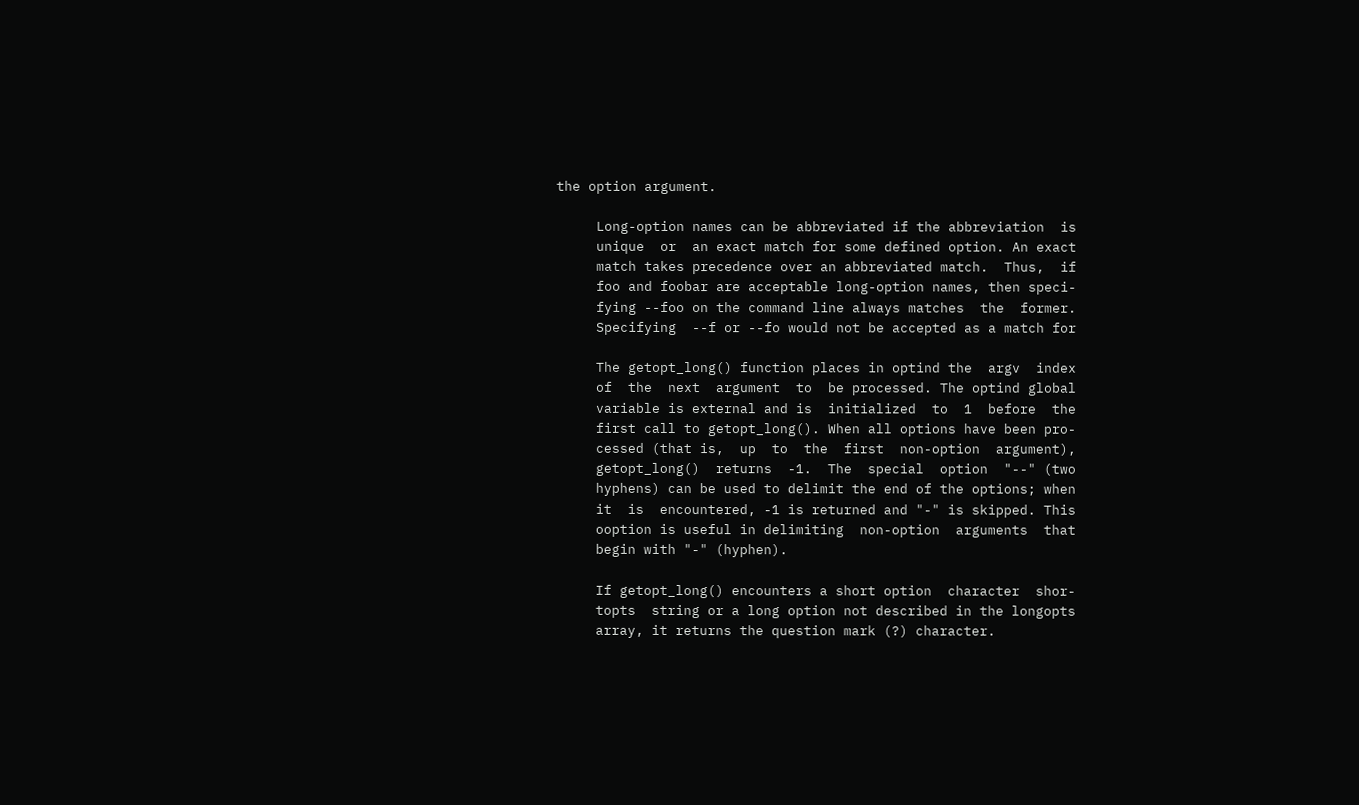the option argument.

     Long-option names can be abbreviated if the abbreviation  is
     unique  or  an exact match for some defined option. An exact
     match takes precedence over an abbreviated match.  Thus,  if
     foo and foobar are acceptable long-option names, then speci-
     fying --foo on the command line always matches  the  former.
     Specifying  --f or --fo would not be accepted as a match for

     The getopt_long() function places in optind the  argv  index
     of  the  next  argument  to  be processed. The optind global
     variable is external and is  initialized  to  1  before  the
     first call to getopt_long(). When all options have been pro-
     cessed (that is,  up  to  the  first  non-option  argument),
     getopt_long()  returns  -1.  The  special  option  "--" (two
     hyphens) can be used to delimit the end of the options; when
     it  is  encountered, -1 is returned and "-" is skipped. This
     ooption is useful in delimiting  non-option  arguments  that
     begin with "-" (hyphen).

     If getopt_long() encounters a short option  character  shor-
     topts  string or a long option not described in the longopts
     array, it returns the question mark (?) character.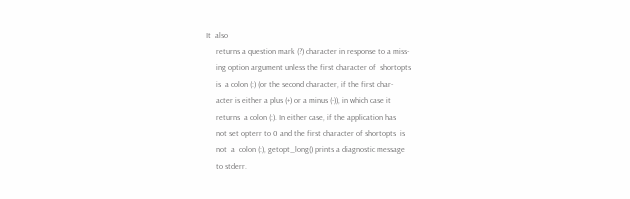It  also
     returns a question mark (?) character in response to a miss-
     ing option argument unless the first character of  shortopts
     is  a colon (:) (or the second character, if the first char-
     acter is either a plus (+) or a minus (-)), in which case it
     returns  a colon (:). In either case, if the application has
     not set opterr to 0 and the first character of shortopts  is
     not  a  colon (:), getopt_long() prints a diagnostic message
     to stderr.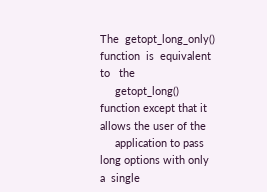The  getopt_long_only()  function  is  equivalent   to   the
     getopt_long() function except that it allows the user of the
     application to pass long options with only a  single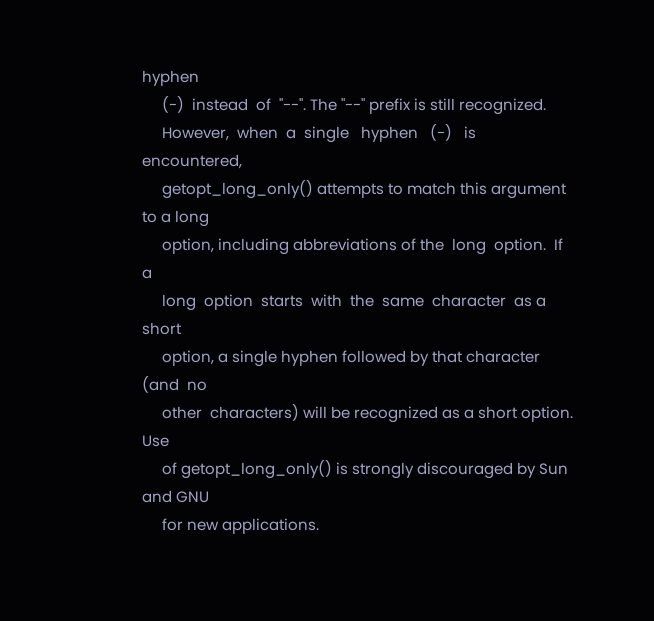hyphen
     (-)  instead  of  "--". The "--" prefix is still recognized.
     However,  when  a  single   hyphen   (-)   is   encountered,
     getopt_long_only() attempts to match this argument to a long
     option, including abbreviations of the  long  option.  If  a
     long  option  starts  with  the  same  character  as a short
     option, a single hyphen followed by that character  (and  no
     other  characters) will be recognized as a short option. Use
     of getopt_long_only() is strongly discouraged by Sun and GNU
     for new applications.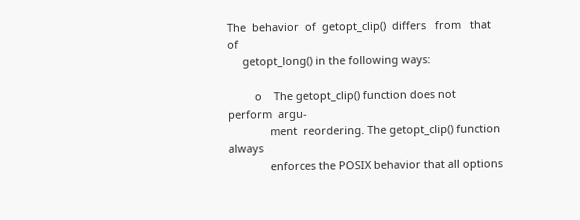The  behavior  of  getopt_clip()  differs   from   that   of
     getopt_long() in the following ways:

         o    The getopt_clip() function does not  perform  argu-
              ment  reordering. The getopt_clip() function always
              enforces the POSIX behavior that all options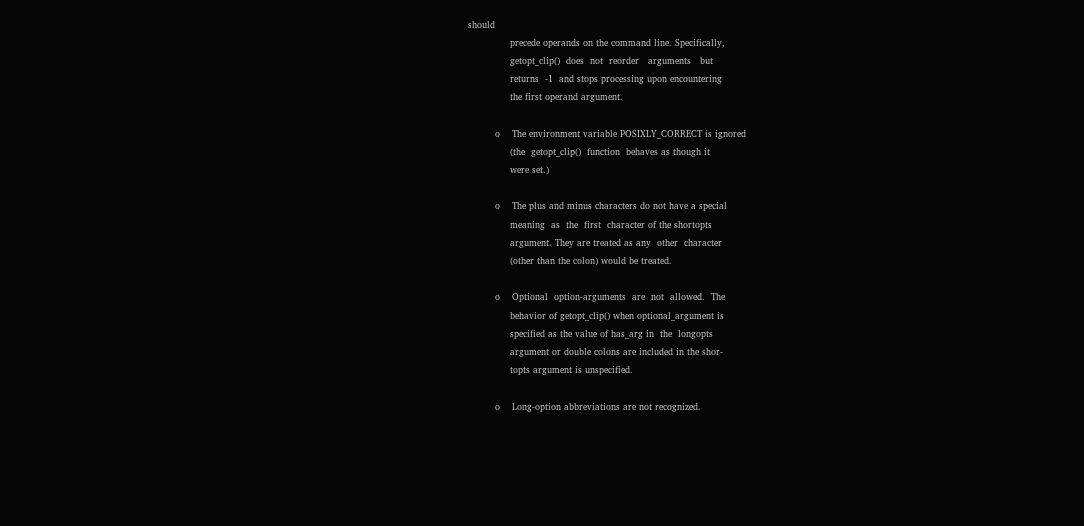should
              precede operands on the command line. Specifically,
              getopt_clip()  does  not  reorder   arguments   but
              returns  -1  and stops processing upon encountering
              the first operand argument.

         o    The environment variable POSIXLY_CORRECT is ignored
              (the  getopt_clip()  function  behaves as though it
              were set.)

         o    The plus and minus characters do not have a special
              meaning  as  the  first  character of the shortopts
              argument. They are treated as any  other  character
              (other than the colon) would be treated.

         o    Optional  option-arguments  are  not  allowed.  The
              behavior of getopt_clip() when optional_argument is
              specified as the value of has_arg in  the  longopts
              argument or double colons are included in the shor-
              topts argument is unspecified.

         o    Long-option abbreviations are not recognized.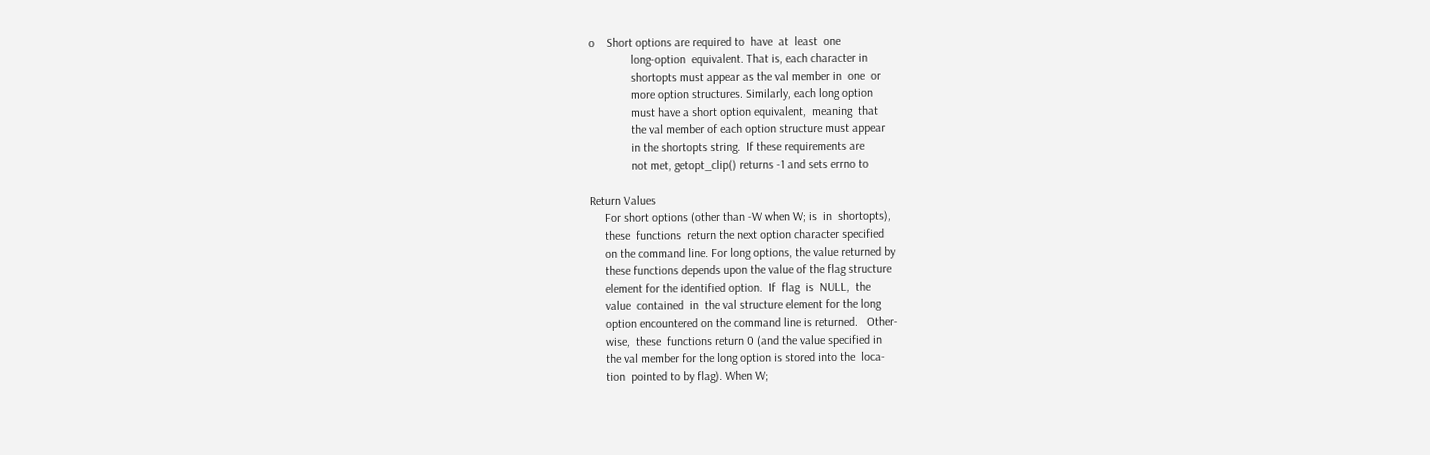o    Short options are required to  have  at  least  one
              long-option  equivalent. That is, each character in
              shortopts must appear as the val member in  one  or
              more option structures. Similarly, each long option
              must have a short option equivalent,  meaning  that
              the val member of each option structure must appear
              in the shortopts string.  If these requirements are
              not met, getopt_clip() returns -1 and sets errno to

Return Values
     For short options (other than -W when W; is  in  shortopts),
     these  functions  return the next option character specified
     on the command line. For long options, the value returned by
     these functions depends upon the value of the flag structure
     element for the identified option.  If  flag  is  NULL,  the
     value  contained  in  the val structure element for the long
     option encountered on the command line is returned.   Other-
     wise,  these  functions return 0 (and the value specified in
     the val member for the long option is stored into the  loca-
     tion  pointed to by flag). When W;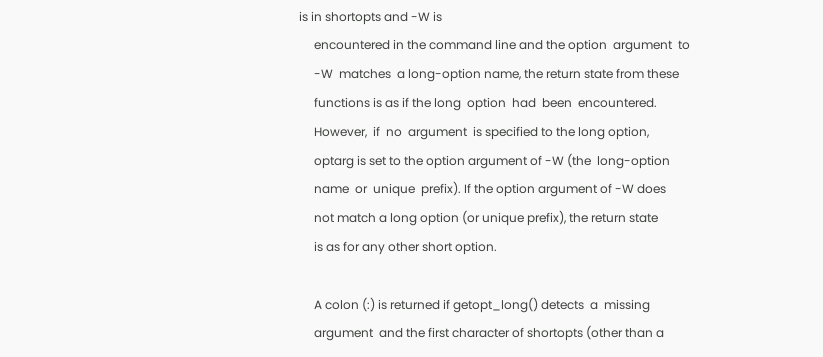is in shortopts and -W is
     encountered in the command line and the option  argument  to
     -W  matches  a long-option name, the return state from these
     functions is as if the long  option  had  been  encountered.
     However,  if  no  argument  is specified to the long option,
     optarg is set to the option argument of -W (the  long-option
     name  or  unique  prefix). If the option argument of -W does
     not match a long option (or unique prefix), the return state
     is as for any other short option.

     A colon (:) is returned if getopt_long() detects  a  missing
     argument  and the first character of shortopts (other than a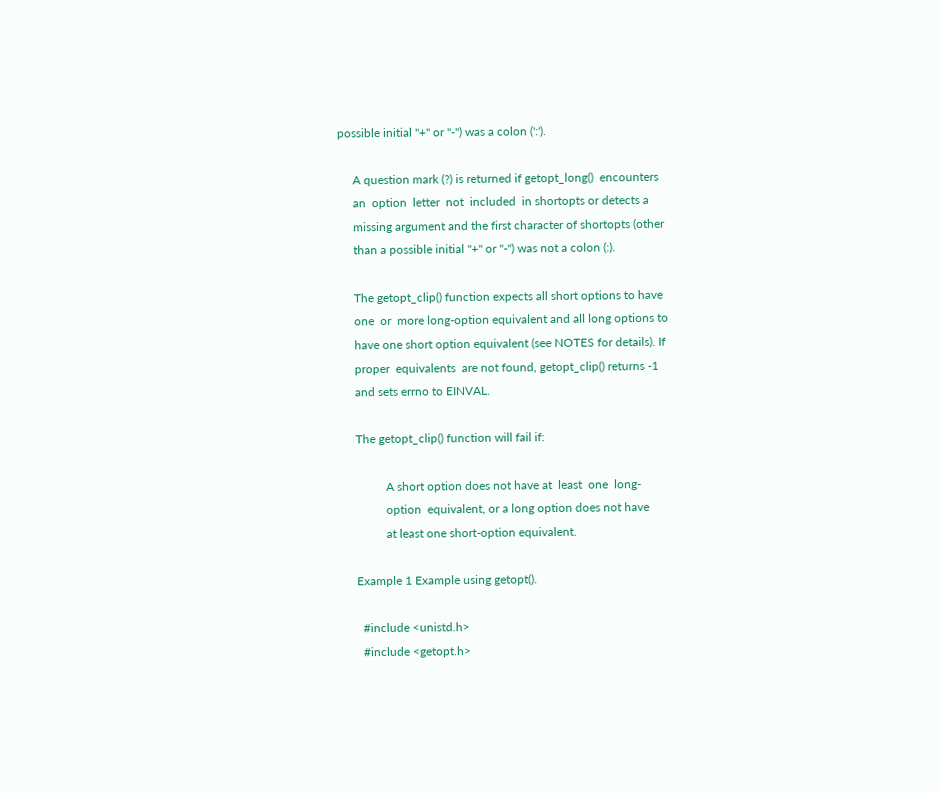possible initial "+" or "-") was a colon (':').

     A question mark (?) is returned if getopt_long()  encounters
     an  option  letter  not  included  in shortopts or detects a
     missing argument and the first character of shortopts (other
     than a possible initial "+" or "-") was not a colon (:).

     The getopt_clip() function expects all short options to have
     one  or  more long-option equivalent and all long options to
     have one short option equivalent (see NOTES for details). If
     proper  equivalents  are not found, getopt_clip() returns -1
     and sets errno to EINVAL.

     The getopt_clip() function will fail if:

               A short option does not have at  least  one  long-
               option  equivalent, or a long option does not have
               at least one short-option equivalent.

     Example 1 Example using getopt().

       #include <unistd.h>
       #include <getopt.h>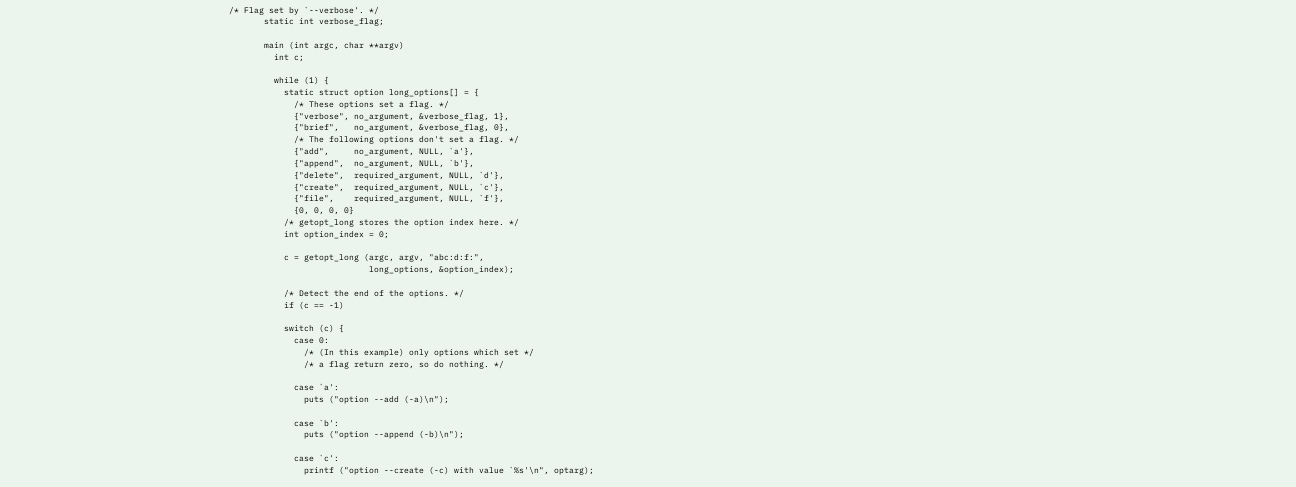/* Flag set by `--verbose'. */
       static int verbose_flag;

       main (int argc, char **argv)
         int c;

         while (1) {
           static struct option long_options[] = {
             /* These options set a flag. */
             {"verbose", no_argument, &verbose_flag, 1},
             {"brief",   no_argument, &verbose_flag, 0},
             /* The following options don't set a flag. */
             {"add",     no_argument, NULL, `a'},
             {"append",  no_argument, NULL, `b'},
             {"delete",  required_argument, NULL, `d'},
             {"create",  required_argument, NULL, `c'},
             {"file",    required_argument, NULL, `f'},
             {0, 0, 0, 0}
           /* getopt_long stores the option index here. */
           int option_index = 0;

           c = getopt_long (argc, argv, "abc:d:f:",
                            long_options, &option_index);

           /* Detect the end of the options. */
           if (c == -1)

           switch (c) {
             case 0:
               /* (In this example) only options which set */
               /* a flag return zero, so do nothing. */

             case `a':
               puts ("option --add (-a)\n");

             case `b':
               puts ("option --append (-b)\n");

             case `c':
               printf ("option --create (-c) with value `%s'\n", optarg);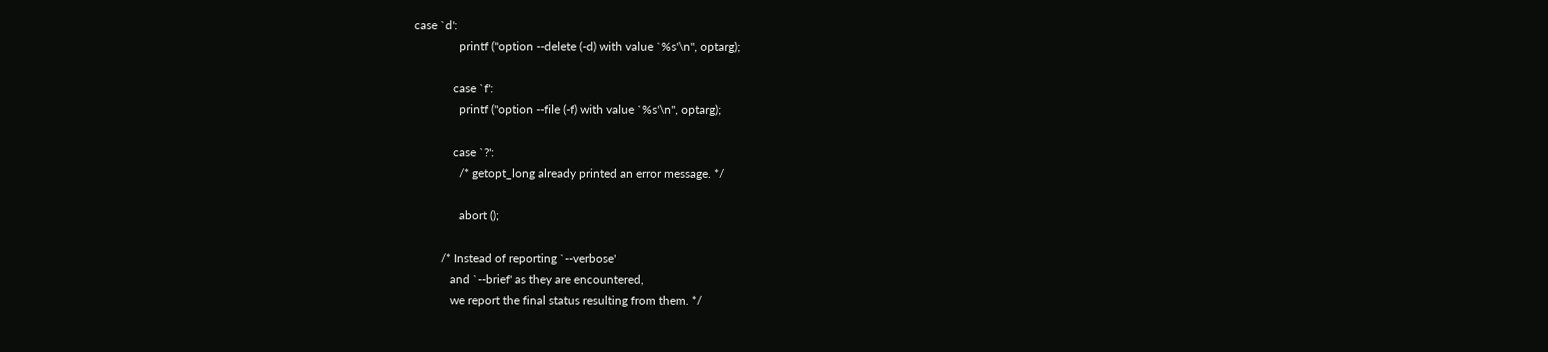case `d':
               printf ("option --delete (-d) with value `%s'\n", optarg);

             case `f':
               printf ("option --file (-f) with value `%s'\n", optarg);

             case `?':
               /* getopt_long already printed an error message. */

               abort ();

         /* Instead of reporting `--verbose'
            and `--brief' as they are encountered,
            we report the final status resulting from them. */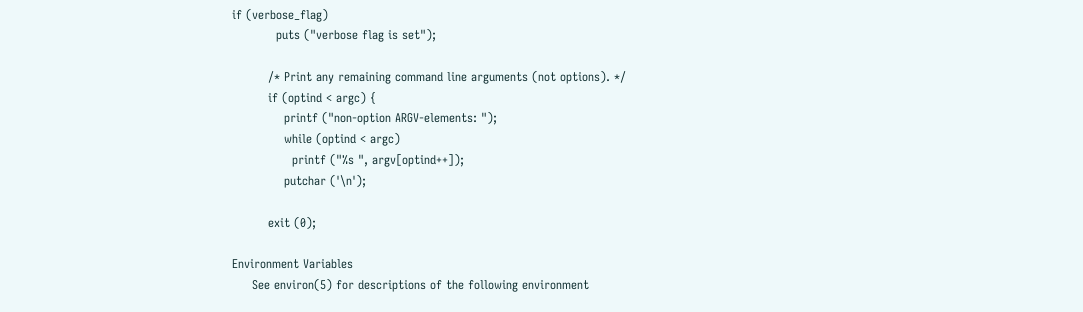if (verbose_flag)
           puts ("verbose flag is set");

         /* Print any remaining command line arguments (not options). */
         if (optind < argc) {
             printf ("non-option ARGV-elements: ");
             while (optind < argc)
               printf ("%s ", argv[optind++]);
             putchar ('\n');

         exit (0);

Environment Variables
     See environ(5) for descriptions of the following environment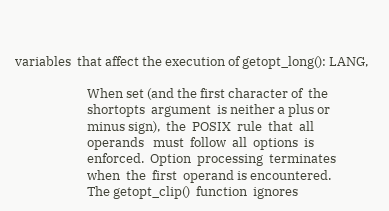variables  that affect the execution of getopt_long(): LANG,

                        When set (and the first character of  the
                        shortopts  argument  is neither a plus or
                        minus sign),  the  POSIX  rule  that  all
                        operands   must  follow  all  options  is
                        enforced.  Option  processing  terminates
                        when  the  first  operand is encountered.
                        The getopt_clip()  function  ignores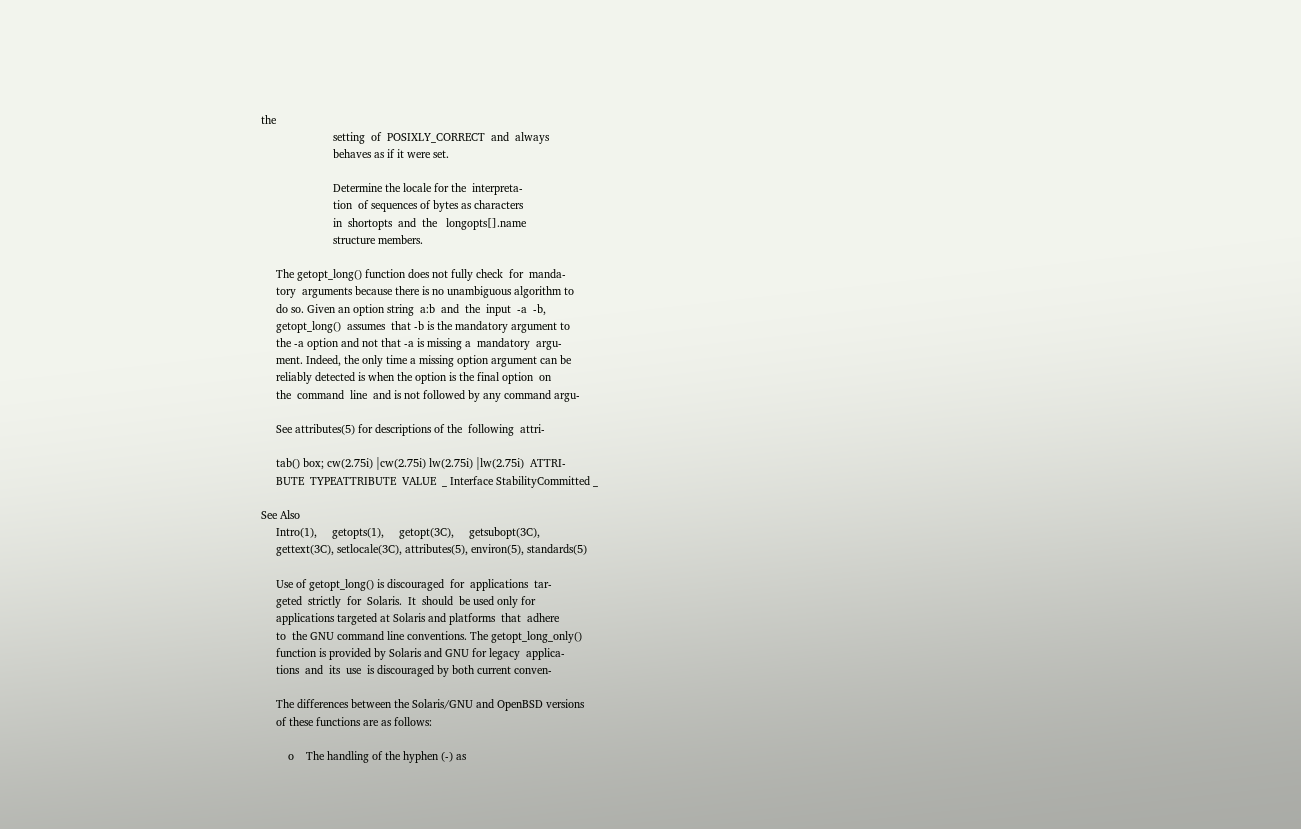the
                        setting  of  POSIXLY_CORRECT  and  always
                        behaves as if it were set.

                        Determine the locale for the  interpreta-
                        tion  of sequences of bytes as characters
                        in  shortopts  and  the   longopts[].name
                        structure members.

     The getopt_long() function does not fully check  for  manda-
     tory  arguments because there is no unambiguous algorithm to
     do so. Given an option string  a:b  and  the  input  -a  -b,
     getopt_long()  assumes  that -b is the mandatory argument to
     the -a option and not that -a is missing a  mandatory  argu-
     ment. Indeed, the only time a missing option argument can be
     reliably detected is when the option is the final option  on
     the  command  line  and is not followed by any command argu-

     See attributes(5) for descriptions of the  following  attri-

     tab() box; cw(2.75i) |cw(2.75i) lw(2.75i) |lw(2.75i)  ATTRI-
     BUTE  TYPEATTRIBUTE  VALUE  _ Interface StabilityCommitted _

See Also
     Intro(1),     getopts(1),     getopt(3C),     getsubopt(3C),
     gettext(3C), setlocale(3C), attributes(5), environ(5), standards(5)

     Use of getopt_long() is discouraged  for  applications  tar-
     geted  strictly  for  Solaris.  It  should  be used only for
     applications targeted at Solaris and platforms  that  adhere
     to  the GNU command line conventions. The getopt_long_only()
     function is provided by Solaris and GNU for legacy  applica-
     tions  and  its  use  is discouraged by both current conven-

     The differences between the Solaris/GNU and OpenBSD versions
     of these functions are as follows:

         o    The handling of the hyphen (-) as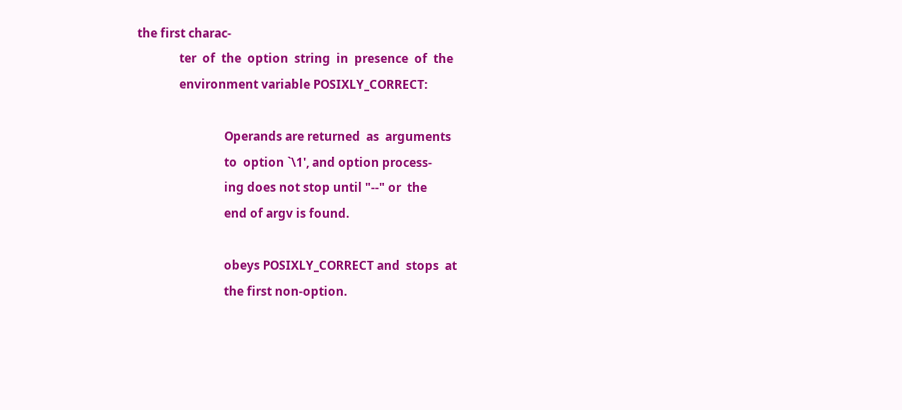the first charac-
              ter  of  the  option  string  in  presence  of  the
              environment variable POSIXLY_CORRECT:

                             Operands are returned  as  arguments
                             to  option `\1', and option process-
                             ing does not stop until "--" or  the
                             end of argv is found.

                             obeys POSIXLY_CORRECT and  stops  at
                             the first non-option.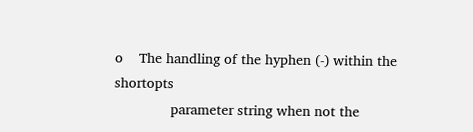o    The handling of the hyphen (-) within the shortopts
              parameter string when not the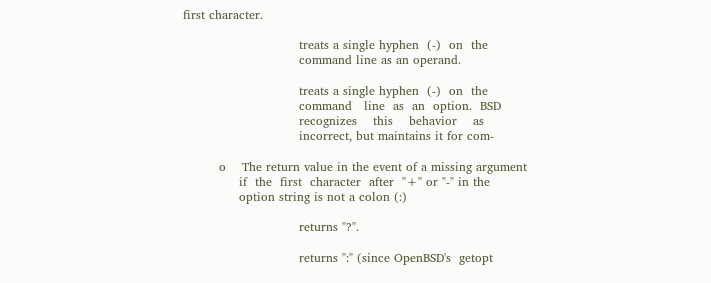first character.

                             treats a single hyphen  (-)  on  the
                             command line as an operand.

                             treats a single hyphen  (-)  on  the
                             command   line  as  an  option.  BSD
                             recognizes    this    behavior    as
                             incorrect, but maintains it for com-

         o    The return value in the event of a missing argument
              if  the  first  character  after  "+" or "-" in the
              option string is not a colon (:)

                             returns "?".

                             returns ":" (since OpenBSD's  getopt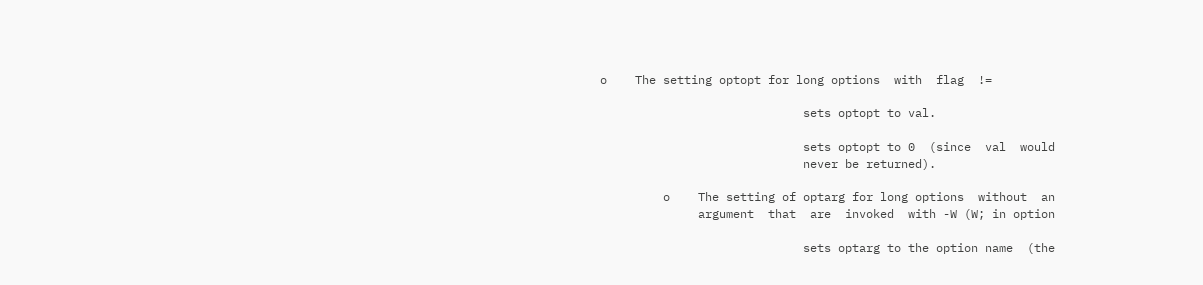o    The setting optopt for long options  with  flag  !=

                             sets optopt to val.

                             sets optopt to 0  (since  val  would
                             never be returned).

         o    The setting of optarg for long options  without  an
              argument  that  are  invoked  with -W (W; in option

                             sets optarg to the option name  (the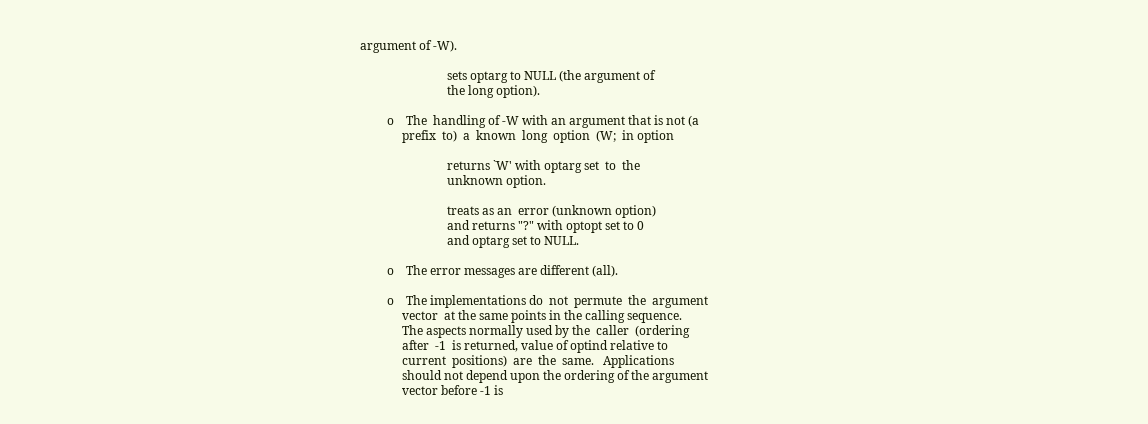argument of -W).

                             sets optarg to NULL (the argument of
                             the long option).

         o    The  handling of -W with an argument that is not (a
              prefix  to)  a  known  long  option  (W;  in option

                             returns `W' with optarg set  to  the
                             unknown option.

                             treats as an  error (unknown option)
                             and returns "?" with optopt set to 0
                             and optarg set to NULL.

         o    The error messages are different (all).

         o    The implementations do  not  permute  the  argument
              vector  at the same points in the calling sequence.
              The aspects normally used by the  caller  (ordering
              after  -1  is returned, value of optind relative to
              current  positions)  are  the  same.   Applications
              should not depend upon the ordering of the argument
              vector before -1 is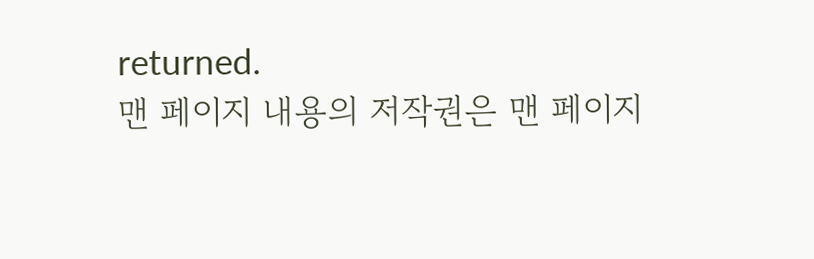returned.
맨 페이지 내용의 저작권은 맨 페이지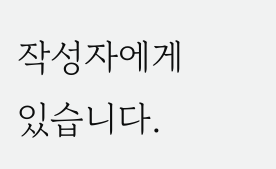작성자에게 있습니다.